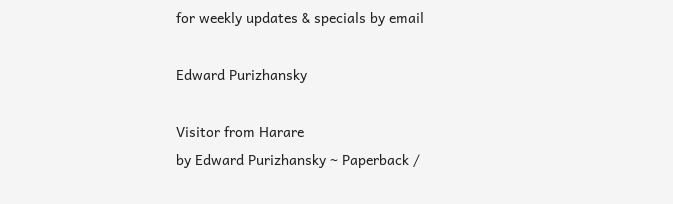for weekly updates & specials by email

Edward Purizhansky

Visitor from Harare
by Edward Purizhansky ~ Paperback /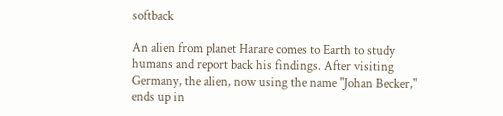softback

An alien from planet Harare comes to Earth to study humans and report back his findings. After visiting Germany, the alien, now using the name "Johan Becker," ends up in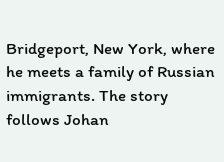Bridgeport, New York, where he meets a family of Russian immigrants. The story follows Johan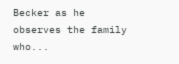Becker as he observes the family who...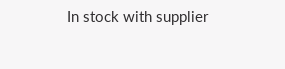In stock with supplier